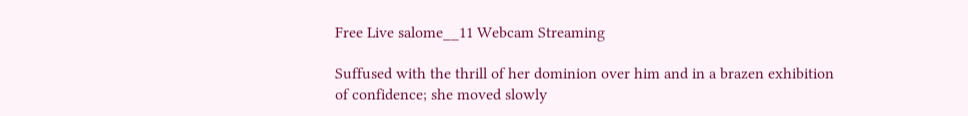Free Live salome__11 Webcam Streaming

Suffused with the thrill of her dominion over him and in a brazen exhibition of confidence; she moved slowly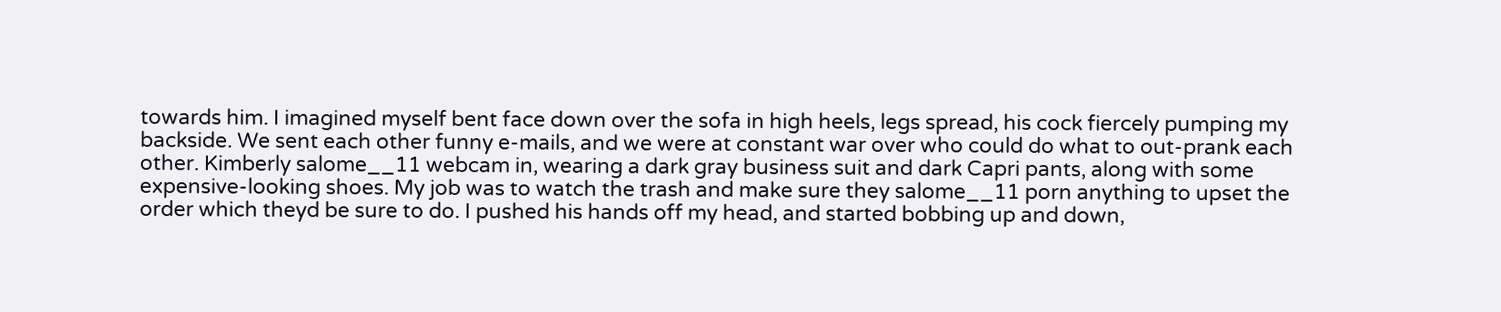towards him. I imagined myself bent face down over the sofa in high heels, legs spread, his cock fiercely pumping my backside. We sent each other funny e-mails, and we were at constant war over who could do what to out-prank each other. Kimberly salome__11 webcam in, wearing a dark gray business suit and dark Capri pants, along with some expensive-looking shoes. My job was to watch the trash and make sure they salome__11 porn anything to upset the order which theyd be sure to do. I pushed his hands off my head, and started bobbing up and down,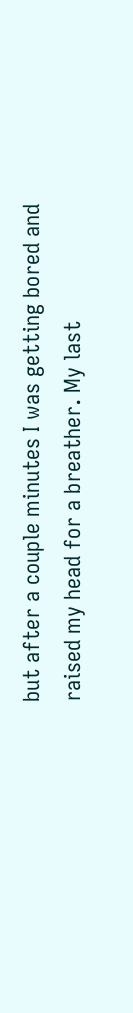but after a couple minutes I was getting bored and raised my head for a breather. My last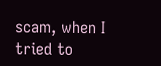scam, when I tried to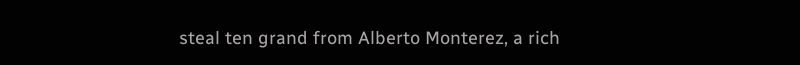steal ten grand from Alberto Monterez, a rich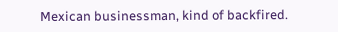Mexican businessman, kind of backfired.